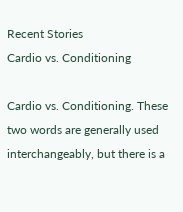Recent Stories
Cardio vs. Conditioning

Cardio vs. Conditioning. These two words are generally used interchangeably, but there is a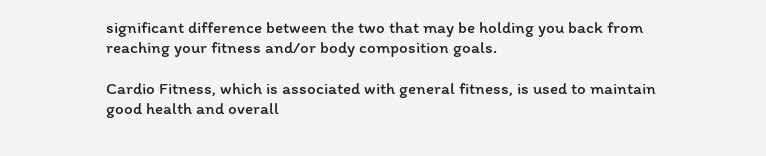significant difference between the two that may be holding you back from reaching your fitness and/or body composition goals.

Cardio Fitness, which is associated with general fitness, is used to maintain good health and overall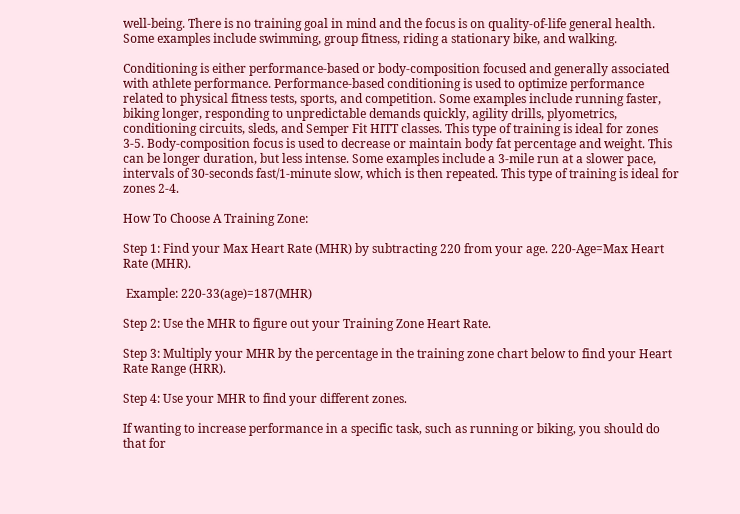well-being. There is no training goal in mind and the focus is on quality-of-life general health. Some examples include swimming, group fitness, riding a stationary bike, and walking.

Conditioning is either performance-based or body-composition focused and generally associated with athlete performance. Performance-based conditioning is used to optimize performance related to physical fitness tests, sports, and competition. Some examples include running faster, biking longer, responding to unpredictable demands quickly, agility drills, plyometrics, conditioning circuits, sleds, and Semper Fit HITT classes. This type of training is ideal for zones 3-5. Body-composition focus is used to decrease or maintain body fat percentage and weight. This can be longer duration, but less intense. Some examples include a 3-mile run at a slower pace, intervals of 30-seconds fast/1-minute slow, which is then repeated. This type of training is ideal for zones 2-4.

How To Choose A Training Zone:

Step 1: Find your Max Heart Rate (MHR) by subtracting 220 from your age. 220-Age=Max Heart Rate (MHR).

 Example: 220-33(age)=187(MHR)

Step 2: Use the MHR to figure out your Training Zone Heart Rate.

Step 3: Multiply your MHR by the percentage in the training zone chart below to find your Heart Rate Range (HRR).

Step 4: Use your MHR to find your different zones.

If wanting to increase performance in a specific task, such as running or biking, you should do that for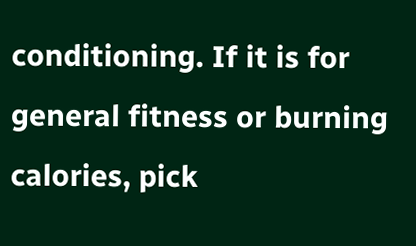conditioning. If it is for general fitness or burning calories, pick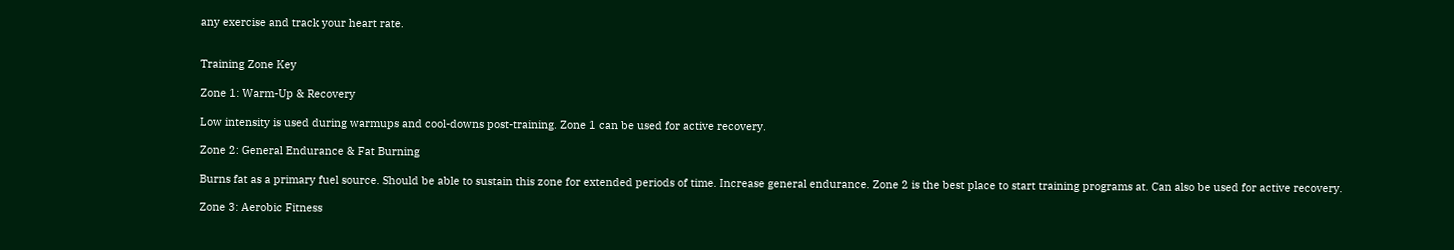any exercise and track your heart rate.


Training Zone Key

Zone 1: Warm-Up & Recovery

Low intensity is used during warmups and cool-downs post-training. Zone 1 can be used for active recovery.

Zone 2: General Endurance & Fat Burning

Burns fat as a primary fuel source. Should be able to sustain this zone for extended periods of time. Increase general endurance. Zone 2 is the best place to start training programs at. Can also be used for active recovery.

Zone 3: Aerobic Fitness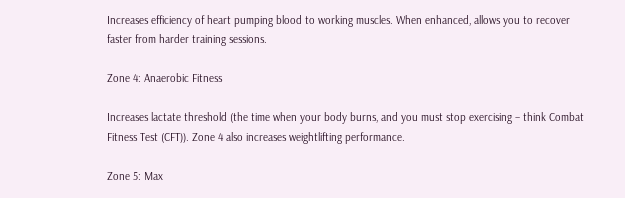Increases efficiency of heart pumping blood to working muscles. When enhanced, allows you to recover faster from harder training sessions.

Zone 4: Anaerobic Fitness

Increases lactate threshold (the time when your body burns, and you must stop exercising – think Combat Fitness Test (CFT)). Zone 4 also increases weightlifting performance.

Zone 5: Max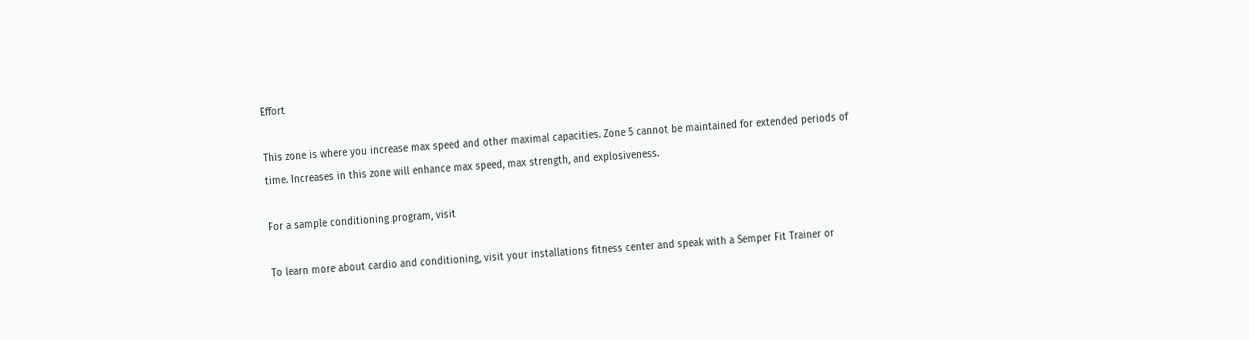Effort

This zone is where you increase max speed and other maximal capacities. Zone 5 cannot be maintained for extended periods of time. Increases in this zone will enhance max speed, max strength, and explosiveness.

For a sample conditioning program, visit

To learn more about cardio and conditioning, visit your installations fitness center and speak with a Semper Fit Trainer or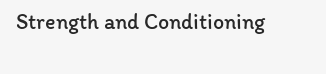Strength and Conditioning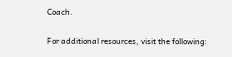Coach.

For additional resources, visit the following: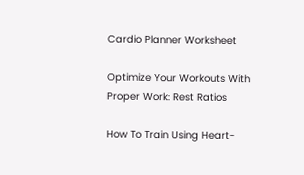Cardio Planner Worksheet

Optimize Your Workouts With Proper Work: Rest Ratios

How To Train Using Heart-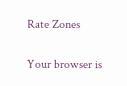Rate Zones

Your browser is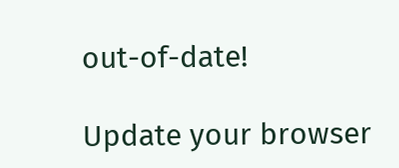out-of-date!

Update your browser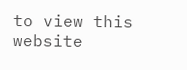to view this website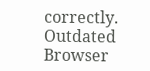correctly. Outdated Browser